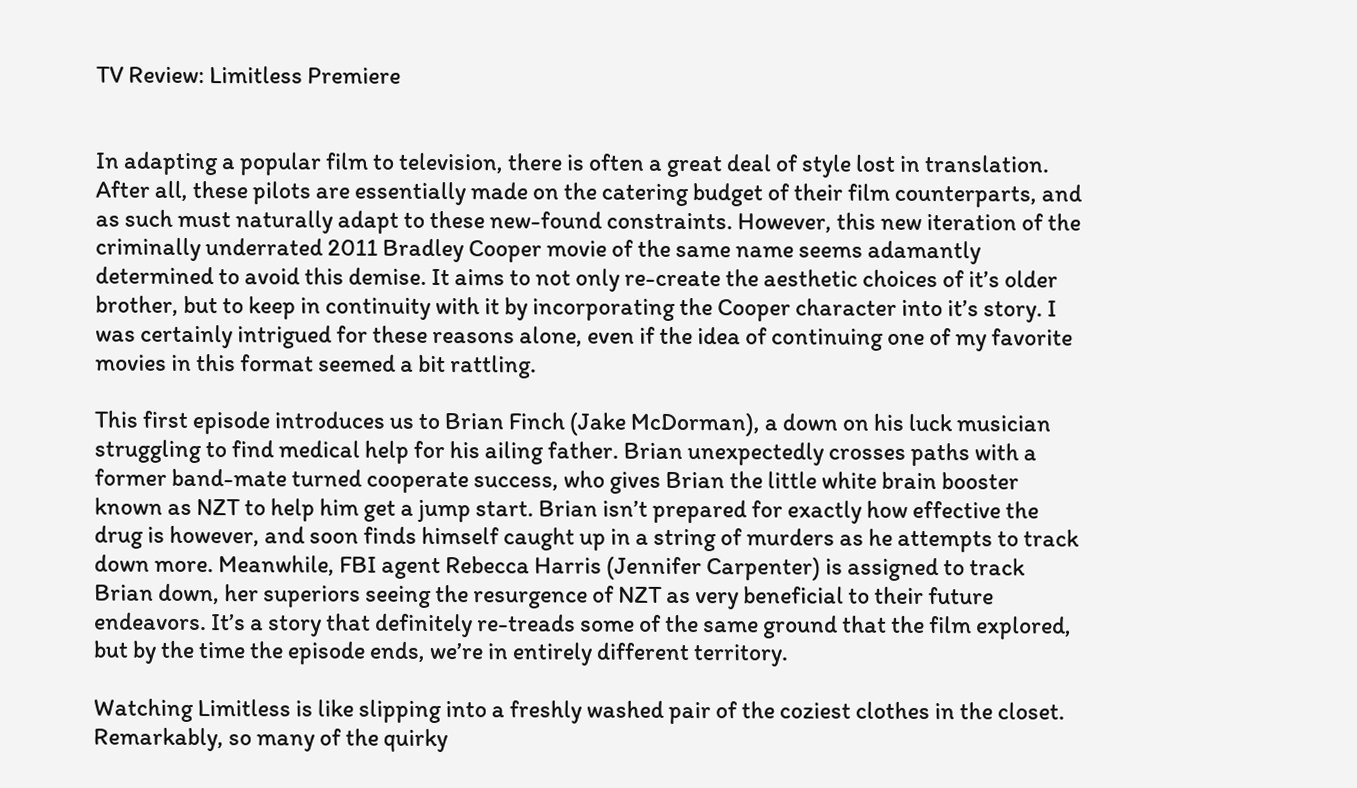TV Review: Limitless Premiere


In adapting a popular film to television, there is often a great deal of style lost in translation. After all, these pilots are essentially made on the catering budget of their film counterparts, and as such must naturally adapt to these new-found constraints. However, this new iteration of the criminally underrated 2011 Bradley Cooper movie of the same name seems adamantly determined to avoid this demise. It aims to not only re-create the aesthetic choices of it’s older brother, but to keep in continuity with it by incorporating the Cooper character into it’s story. I was certainly intrigued for these reasons alone, even if the idea of continuing one of my favorite movies in this format seemed a bit rattling.

This first episode introduces us to Brian Finch (Jake McDorman), a down on his luck musician struggling to find medical help for his ailing father. Brian unexpectedly crosses paths with a former band-mate turned cooperate success, who gives Brian the little white brain booster known as NZT to help him get a jump start. Brian isn’t prepared for exactly how effective the drug is however, and soon finds himself caught up in a string of murders as he attempts to track down more. Meanwhile, FBI agent Rebecca Harris (Jennifer Carpenter) is assigned to track Brian down, her superiors seeing the resurgence of NZT as very beneficial to their future endeavors. It’s a story that definitely re-treads some of the same ground that the film explored, but by the time the episode ends, we’re in entirely different territory.

Watching Limitless is like slipping into a freshly washed pair of the coziest clothes in the closet. Remarkably, so many of the quirky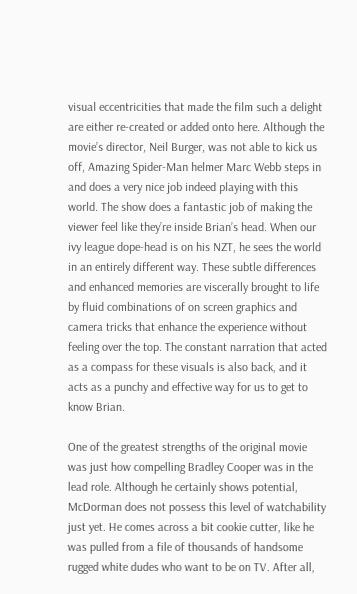visual eccentricities that made the film such a delight are either re-created or added onto here. Although the movie’s director, Neil Burger, was not able to kick us off, Amazing Spider-Man helmer Marc Webb steps in and does a very nice job indeed playing with this world. The show does a fantastic job of making the viewer feel like they’re inside Brian’s head. When our ivy league dope-head is on his NZT, he sees the world in an entirely different way. These subtle differences and enhanced memories are viscerally brought to life by fluid combinations of on screen graphics and camera tricks that enhance the experience without feeling over the top. The constant narration that acted as a compass for these visuals is also back, and it acts as a punchy and effective way for us to get to know Brian.

One of the greatest strengths of the original movie was just how compelling Bradley Cooper was in the lead role. Although he certainly shows potential, McDorman does not possess this level of watchability just yet. He comes across a bit cookie cutter, like he was pulled from a file of thousands of handsome rugged white dudes who want to be on TV. After all,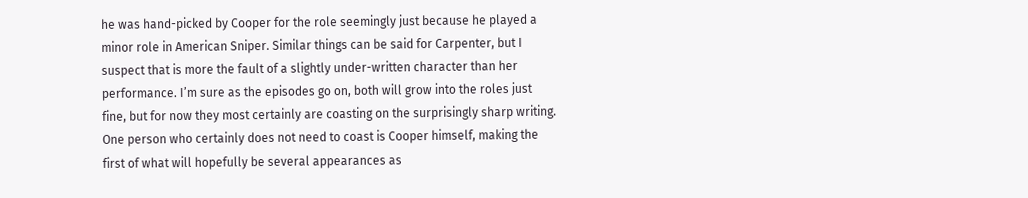he was hand-picked by Cooper for the role seemingly just because he played a minor role in American Sniper. Similar things can be said for Carpenter, but I suspect that is more the fault of a slightly under-written character than her performance. I’m sure as the episodes go on, both will grow into the roles just fine, but for now they most certainly are coasting on the surprisingly sharp writing. One person who certainly does not need to coast is Cooper himself, making the first of what will hopefully be several appearances as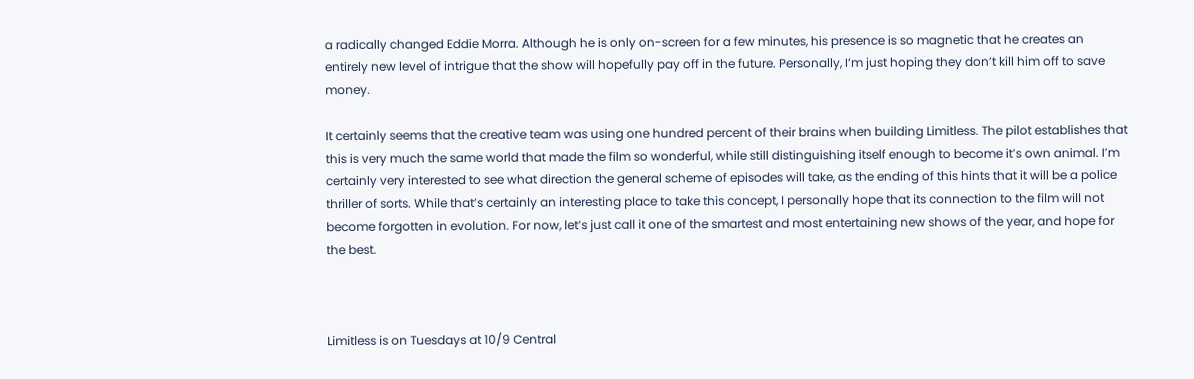a radically changed Eddie Morra. Although he is only on-screen for a few minutes, his presence is so magnetic that he creates an entirely new level of intrigue that the show will hopefully pay off in the future. Personally, I’m just hoping they don’t kill him off to save money.

It certainly seems that the creative team was using one hundred percent of their brains when building Limitless. The pilot establishes that this is very much the same world that made the film so wonderful, while still distinguishing itself enough to become it’s own animal. I’m certainly very interested to see what direction the general scheme of episodes will take, as the ending of this hints that it will be a police thriller of sorts. While that’s certainly an interesting place to take this concept, I personally hope that its connection to the film will not become forgotten in evolution. For now, let’s just call it one of the smartest and most entertaining new shows of the year, and hope for the best.



Limitless is on Tuesdays at 10/9 Central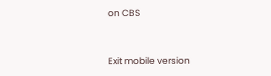on CBS


Exit mobile version